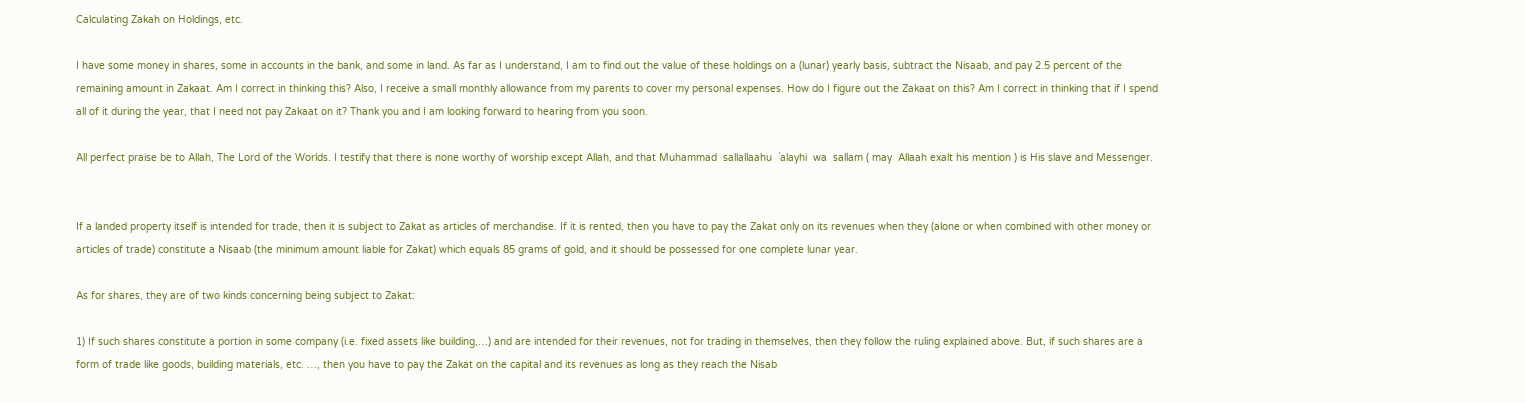Calculating Zakah on Holdings, etc.

I have some money in shares, some in accounts in the bank, and some in land. As far as I understand, I am to find out the value of these holdings on a (lunar) yearly basis, subtract the Nisaab, and pay 2.5 percent of the remaining amount in Zakaat. Am I correct in thinking this? Also, I receive a small monthly allowance from my parents to cover my personal expenses. How do I figure out the Zakaat on this? Am I correct in thinking that if I spend all of it during the year, that I need not pay Zakaat on it? Thank you and I am looking forward to hearing from you soon.

All perfect praise be to Allah, The Lord of the Worlds. I testify that there is none worthy of worship except Allah, and that Muhammad  sallallaahu  `alayhi  wa  sallam ( may  Allaah exalt his mention ) is His slave and Messenger.


If a landed property itself is intended for trade, then it is subject to Zakat as articles of merchandise. If it is rented, then you have to pay the Zakat only on its revenues when they (alone or when combined with other money or articles of trade) constitute a Nisaab (the minimum amount liable for Zakat) which equals 85 grams of gold, and it should be possessed for one complete lunar year.

As for shares, they are of two kinds concerning being subject to Zakat:

1) If such shares constitute a portion in some company (i.e. fixed assets like building,…) and are intended for their revenues, not for trading in themselves, then they follow the ruling explained above. But, if such shares are a form of trade like goods, building materials, etc. …, then you have to pay the Zakat on the capital and its revenues as long as they reach the Nisab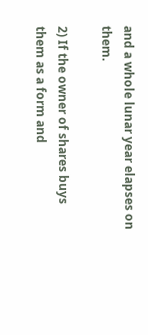and a whole lunar year elapses on them.

2) If the owner of shares buys them as a form and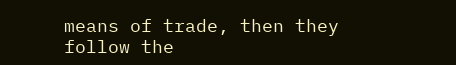means of trade, then they follow the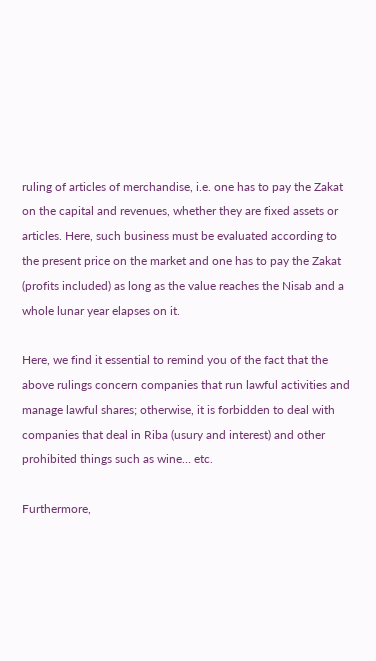ruling of articles of merchandise, i.e. one has to pay the Zakat on the capital and revenues, whether they are fixed assets or articles. Here, such business must be evaluated according to the present price on the market and one has to pay the Zakat (profits included) as long as the value reaches the Nisab and a whole lunar year elapses on it.

Here, we find it essential to remind you of the fact that the above rulings concern companies that run lawful activities and manage lawful shares; otherwise, it is forbidden to deal with companies that deal in Riba (usury and interest) and other prohibited things such as wine… etc.

Furthermore,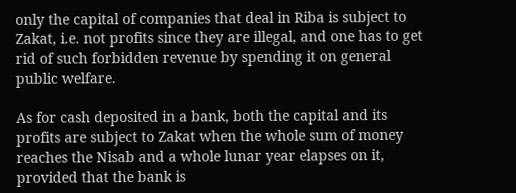only the capital of companies that deal in Riba is subject to Zakat, i.e. not profits since they are illegal, and one has to get rid of such forbidden revenue by spending it on general public welfare.

As for cash deposited in a bank, both the capital and its profits are subject to Zakat when the whole sum of money reaches the Nisab and a whole lunar year elapses on it, provided that the bank is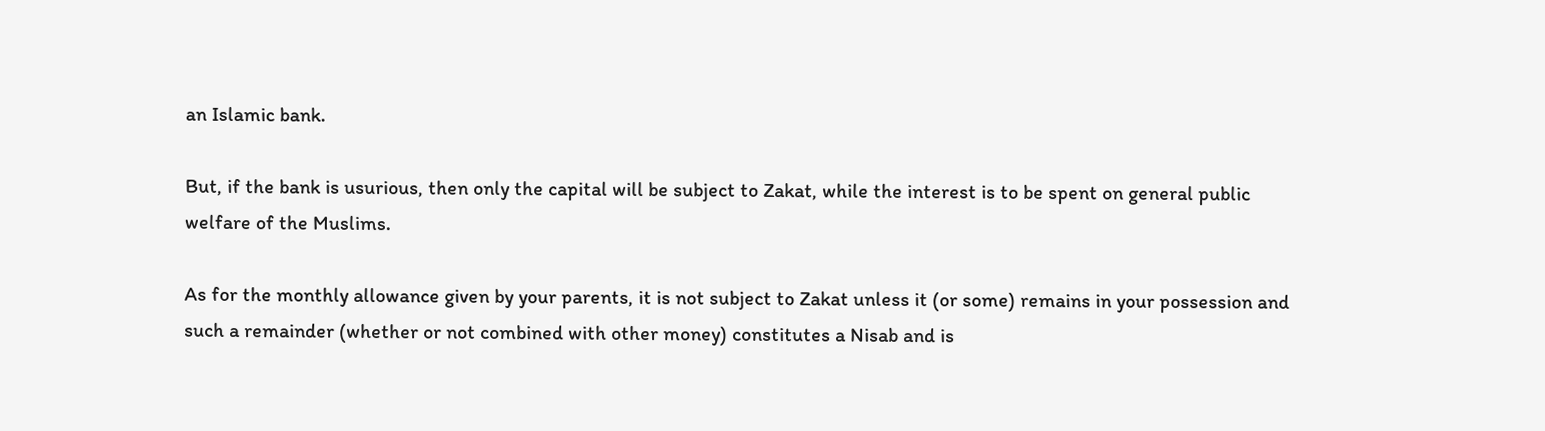an Islamic bank.

But, if the bank is usurious, then only the capital will be subject to Zakat, while the interest is to be spent on general public welfare of the Muslims.

As for the monthly allowance given by your parents, it is not subject to Zakat unless it (or some) remains in your possession and such a remainder (whether or not combined with other money) constitutes a Nisab and is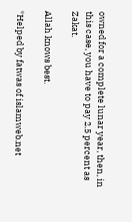owned for a complete lunar year, then, in this case, you have to pay 2.5 percent as Zakat.

Allah knows best.

*Helped by fatwas of islamweb.net